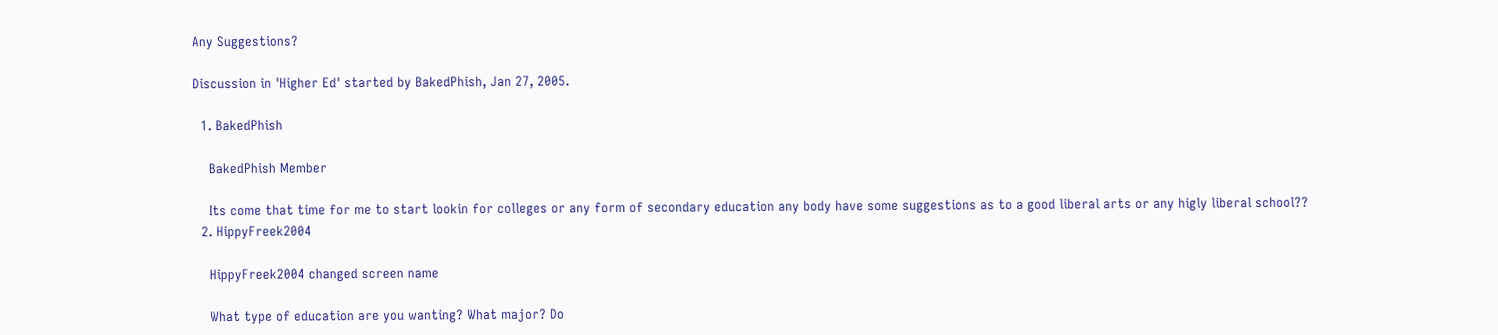Any Suggestions?

Discussion in 'Higher Ed' started by BakedPhish, Jan 27, 2005.

  1. BakedPhish

    BakedPhish Member

    Its come that time for me to start lookin for colleges or any form of secondary education any body have some suggestions as to a good liberal arts or any higly liberal school??
  2. HippyFreek2004

    HippyFreek2004 changed screen name

    What type of education are you wanting? What major? Do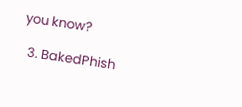you know?

  3. BakedPhish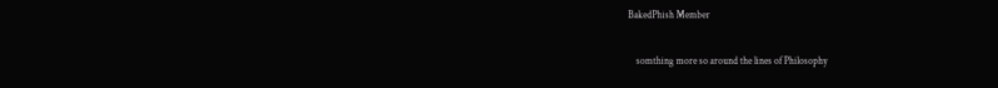BakedPhish Member

    somthing more so around the lines of Philosophy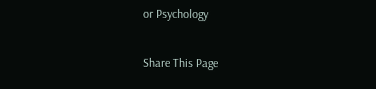or Psychology

Share This Page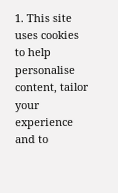1. This site uses cookies to help personalise content, tailor your experience and to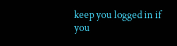keep you logged in if you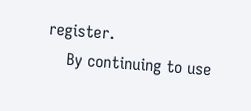register.
    By continuing to use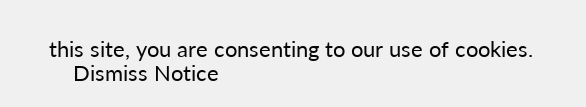this site, you are consenting to our use of cookies.
    Dismiss Notice